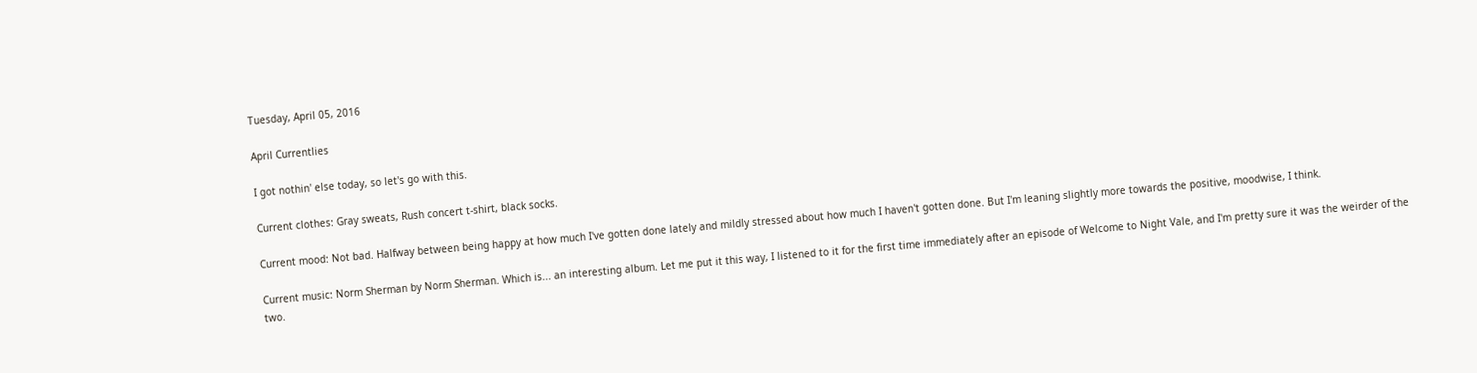Tuesday, April 05, 2016

April Currentlies

I got nothin' else today, so let's go with this.

Current clothes: Gray sweats, Rush concert t-shirt, black socks.

Current mood: Not bad. Halfway between being happy at how much I've gotten done lately and mildly stressed about how much I haven't gotten done. But I'm leaning slightly more towards the positive, moodwise, I think.

Current music: Norm Sherman by Norm Sherman. Which is... an interesting album. Let me put it this way, I listened to it for the first time immediately after an episode of Welcome to Night Vale, and I'm pretty sure it was the weirder of the two.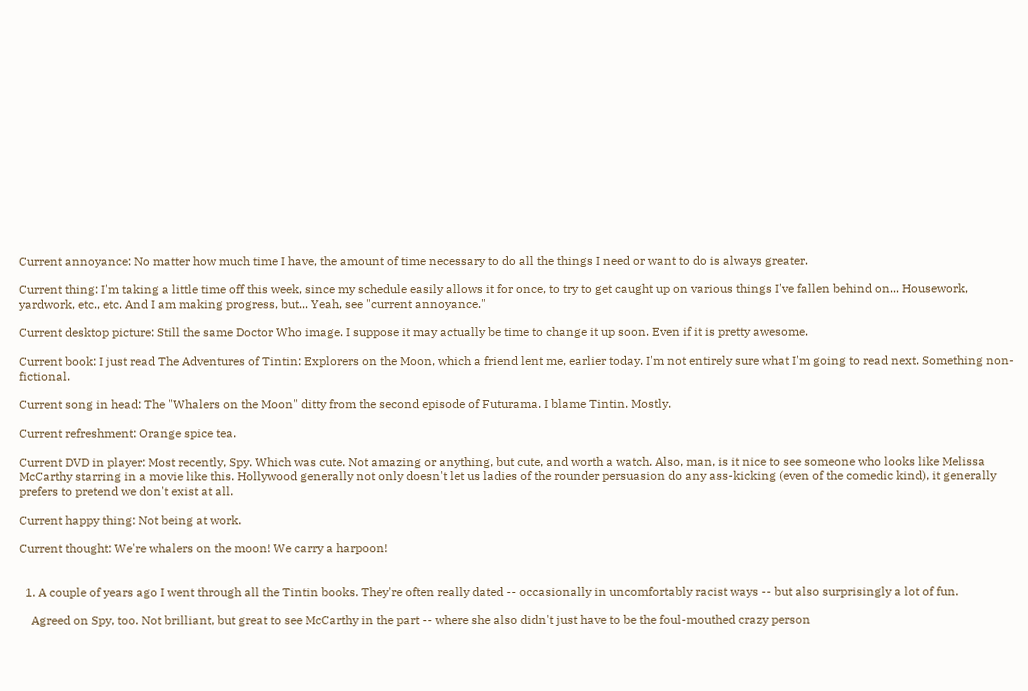Current annoyance: No matter how much time I have, the amount of time necessary to do all the things I need or want to do is always greater.

Current thing: I'm taking a little time off this week, since my schedule easily allows it for once, to try to get caught up on various things I've fallen behind on... Housework, yardwork, etc., etc. And I am making progress, but... Yeah, see "current annoyance."

Current desktop picture: Still the same Doctor Who image. I suppose it may actually be time to change it up soon. Even if it is pretty awesome.

Current book: I just read The Adventures of Tintin: Explorers on the Moon, which a friend lent me, earlier today. I'm not entirely sure what I'm going to read next. Something non-fictional.

Current song in head: The "Whalers on the Moon" ditty from the second episode of Futurama. I blame Tintin. Mostly.

Current refreshment: Orange spice tea.

Current DVD in player: Most recently, Spy. Which was cute. Not amazing or anything, but cute, and worth a watch. Also, man, is it nice to see someone who looks like Melissa McCarthy starring in a movie like this. Hollywood generally not only doesn't let us ladies of the rounder persuasion do any ass-kicking (even of the comedic kind), it generally prefers to pretend we don't exist at all.

Current happy thing: Not being at work.

Current thought: We're whalers on the moon! We carry a harpoon!


  1. A couple of years ago I went through all the Tintin books. They're often really dated -- occasionally in uncomfortably racist ways -- but also surprisingly a lot of fun.

    Agreed on Spy, too. Not brilliant, but great to see McCarthy in the part -- where she also didn't just have to be the foul-mouthed crazy person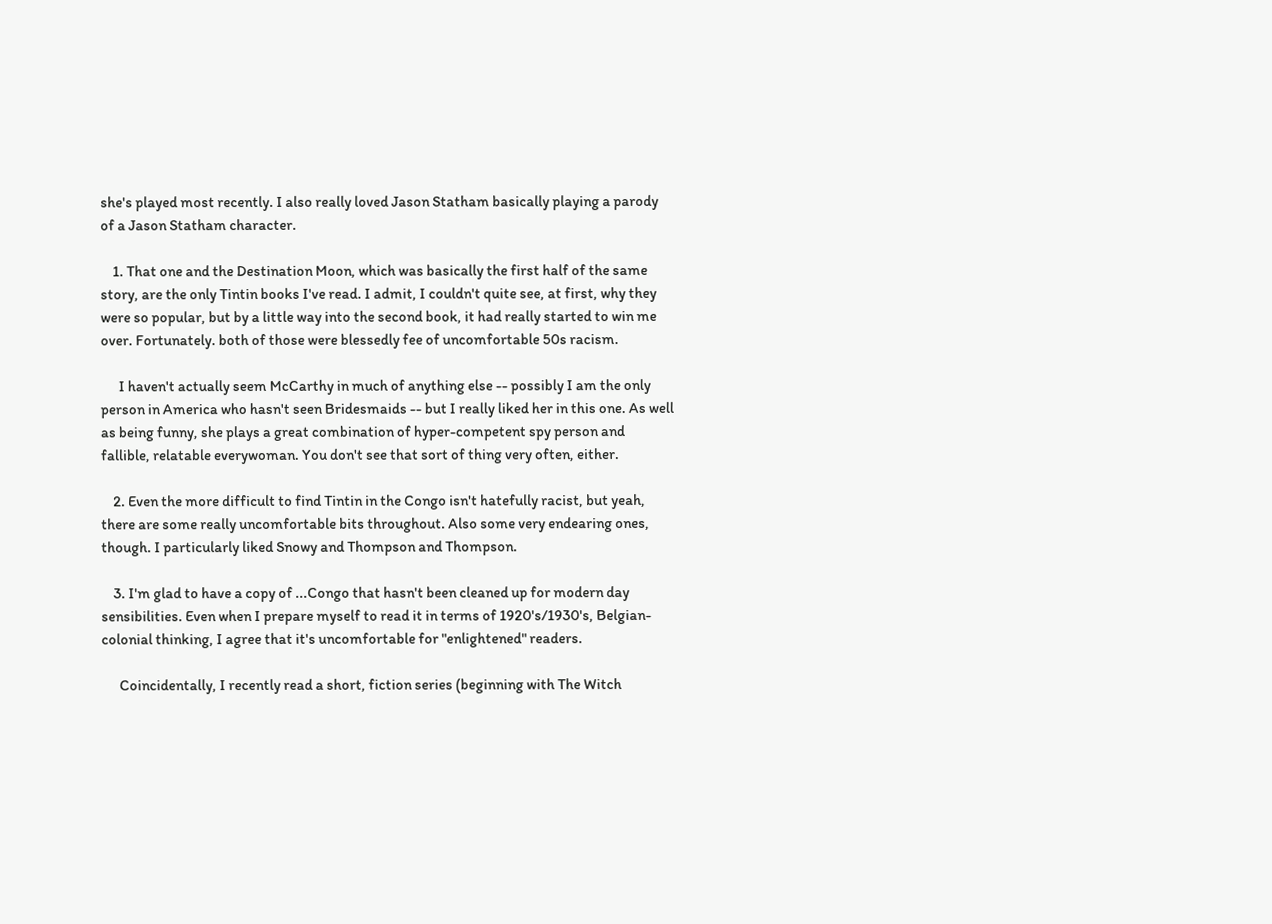she's played most recently. I also really loved Jason Statham basically playing a parody of a Jason Statham character.

    1. That one and the Destination Moon, which was basically the first half of the same story, are the only Tintin books I've read. I admit, I couldn't quite see, at first, why they were so popular, but by a little way into the second book, it had really started to win me over. Fortunately. both of those were blessedly fee of uncomfortable 50s racism.

      I haven't actually seem McCarthy in much of anything else -- possibly I am the only person in America who hasn't seen Bridesmaids -- but I really liked her in this one. As well as being funny, she plays a great combination of hyper-competent spy person and fallible, relatable everywoman. You don't see that sort of thing very often, either.

    2. Even the more difficult to find Tintin in the Congo isn't hatefully racist, but yeah, there are some really uncomfortable bits throughout. Also some very endearing ones, though. I particularly liked Snowy and Thompson and Thompson.

    3. I'm glad to have a copy of ...Congo that hasn't been cleaned up for modern day sensibilities. Even when I prepare myself to read it in terms of 1920's/1930's, Belgian-colonial thinking, I agree that it's uncomfortable for "enlightened" readers.

      Coincidentally, I recently read a short, fiction series (beginning with The Witch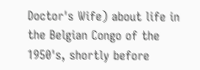Doctor's Wife) about life in the Belgian Congo of the 1950's, shortly before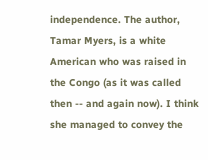independence. The author, Tamar Myers, is a white American who was raised in the Congo (as it was called then -- and again now). I think she managed to convey the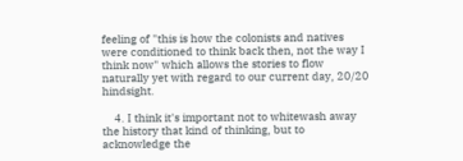feeling of "this is how the colonists and natives were conditioned to think back then, not the way I think now" which allows the stories to flow naturally yet with regard to our current day, 20/20 hindsight.

    4. I think it's important not to whitewash away the history that kind of thinking, but to acknowledge the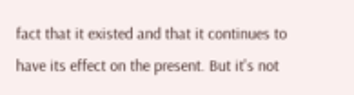fact that it existed and that it continues to have its effect on the present. But it's not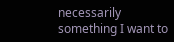necessarily something I want to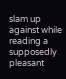slam up against while reading a supposedly pleasant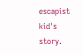escapist kid's story.